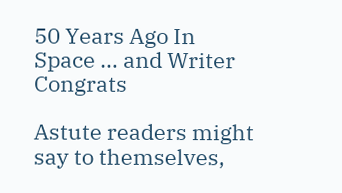50 Years Ago In Space … and Writer Congrats

Astute readers might say to themselves,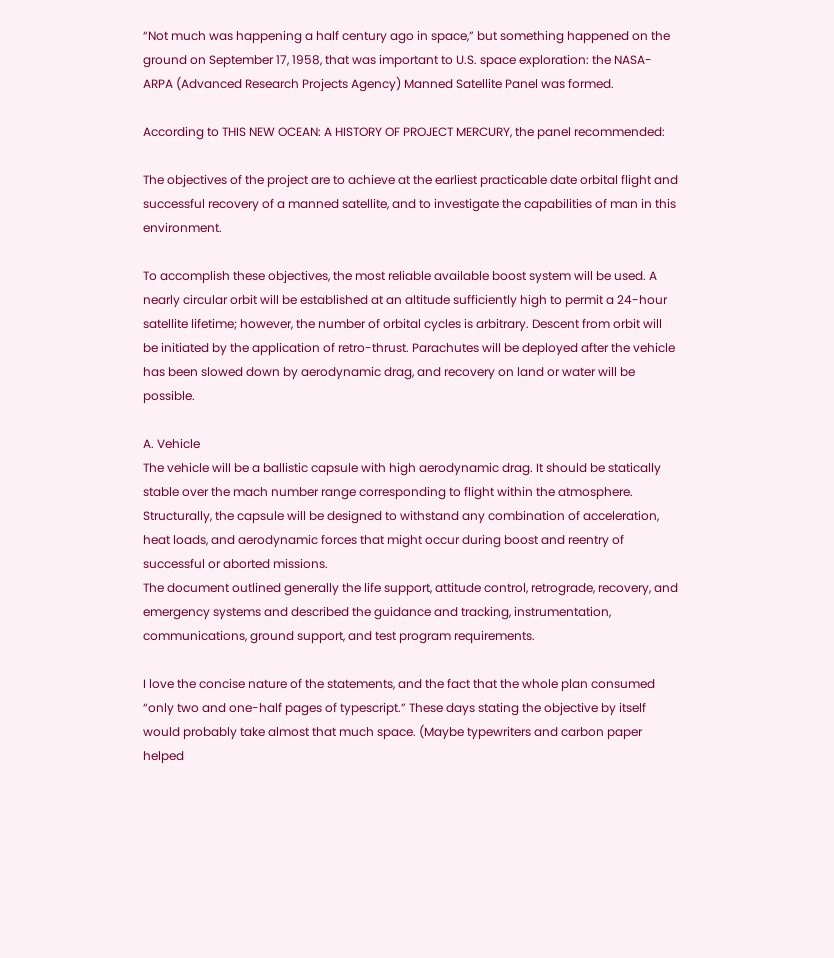“Not much was happening a half century ago in space,” but something happened on the ground on September 17, 1958, that was important to U.S. space exploration: the NASA-ARPA (Advanced Research Projects Agency) Manned Satellite Panel was formed.

According to THIS NEW OCEAN: A HISTORY OF PROJECT MERCURY, the panel recommended:

The objectives of the project are to achieve at the earliest practicable date orbital flight and successful recovery of a manned satellite, and to investigate the capabilities of man in this environment.

To accomplish these objectives, the most reliable available boost system will be used. A nearly circular orbit will be established at an altitude sufficiently high to permit a 24-hour satellite lifetime; however, the number of orbital cycles is arbitrary. Descent from orbit will be initiated by the application of retro-thrust. Parachutes will be deployed after the vehicle has been slowed down by aerodynamic drag, and recovery on land or water will be possible.

A. Vehicle
The vehicle will be a ballistic capsule with high aerodynamic drag. It should be statically stable over the mach number range corresponding to flight within the atmosphere. Structurally, the capsule will be designed to withstand any combination of acceleration, heat loads, and aerodynamic forces that might occur during boost and reentry of successful or aborted missions.
The document outlined generally the life support, attitude control, retrograde, recovery, and emergency systems and described the guidance and tracking, instrumentation, communications, ground support, and test program requirements.

I love the concise nature of the statements, and the fact that the whole plan consumed “only two and one-half pages of typescript.” These days stating the objective by itself would probably take almost that much space. (Maybe typewriters and carbon paper helped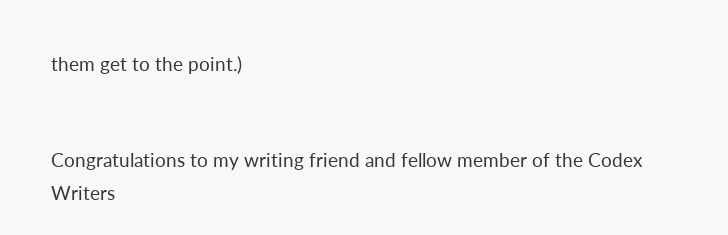them get to the point.)


Congratulations to my writing friend and fellow member of the Codex Writers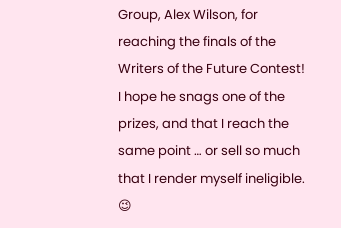Group, Alex Wilson, for reaching the finals of the Writers of the Future Contest! I hope he snags one of the prizes, and that I reach the same point … or sell so much that I render myself ineligible. 😉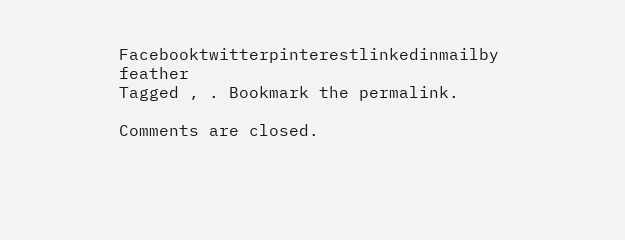Facebooktwitterpinterestlinkedinmailby feather
Tagged , . Bookmark the permalink.

Comments are closed.